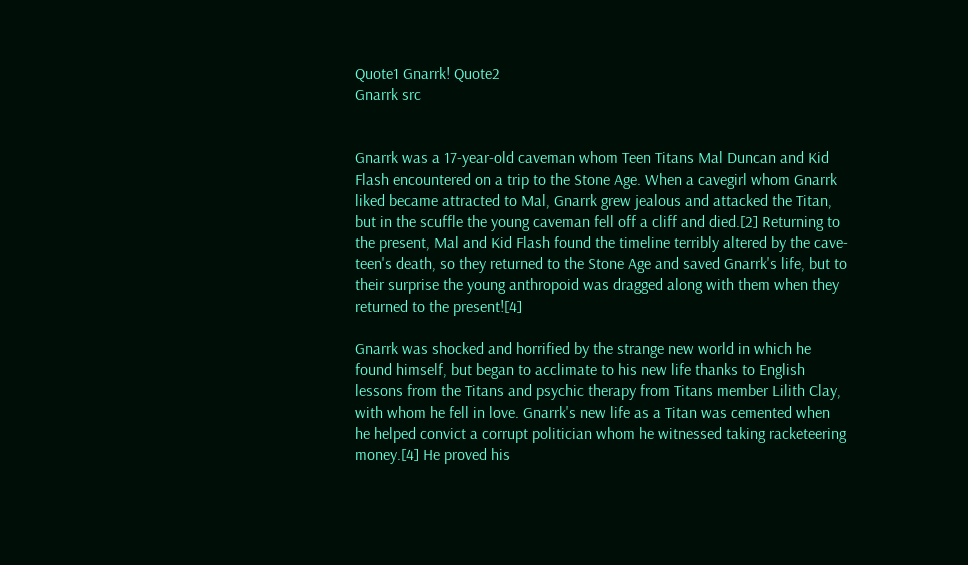Quote1 Gnarrk! Quote2
Gnarrk src


Gnarrk was a 17-year-old caveman whom Teen Titans Mal Duncan and Kid Flash encountered on a trip to the Stone Age. When a cavegirl whom Gnarrk liked became attracted to Mal, Gnarrk grew jealous and attacked the Titan, but in the scuffle the young caveman fell off a cliff and died.[2] Returning to the present, Mal and Kid Flash found the timeline terribly altered by the cave-teen's death, so they returned to the Stone Age and saved Gnarrk's life, but to their surprise the young anthropoid was dragged along with them when they returned to the present![4]

Gnarrk was shocked and horrified by the strange new world in which he found himself, but began to acclimate to his new life thanks to English lessons from the Titans and psychic therapy from Titans member Lilith Clay, with whom he fell in love. Gnarrk's new life as a Titan was cemented when he helped convict a corrupt politician whom he witnessed taking racketeering money.[4] He proved his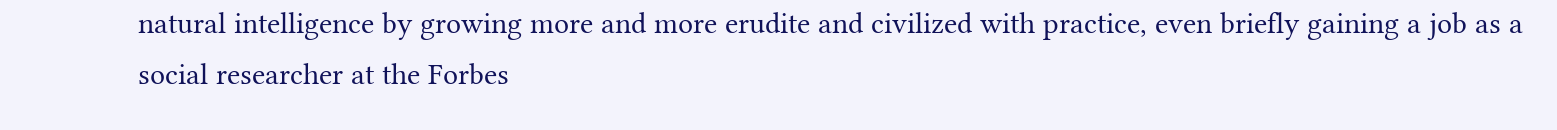natural intelligence by growing more and more erudite and civilized with practice, even briefly gaining a job as a social researcher at the Forbes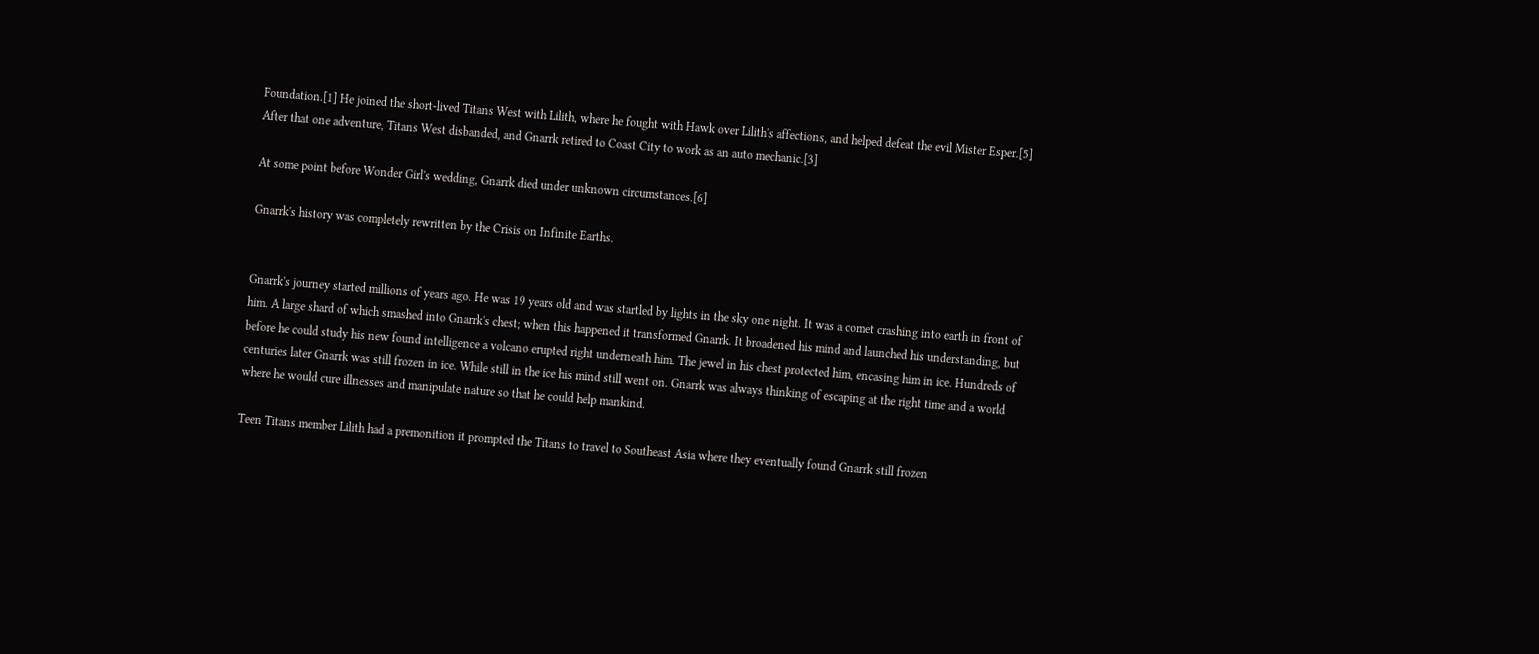Foundation.[1] He joined the short-lived Titans West with Lilith, where he fought with Hawk over Lilith's affections, and helped defeat the evil Mister Esper.[5] After that one adventure, Titans West disbanded, and Gnarrk retired to Coast City to work as an auto mechanic.[3]

At some point before Wonder Girl's wedding, Gnarrk died under unknown circumstances.[6]

Gnarrk's history was completely rewritten by the Crisis on Infinite Earths.


Gnarrk's journey started millions of years ago. He was 19 years old and was startled by lights in the sky one night. It was a comet crashing into earth in front of him. A large shard of which smashed into Gnarrk's chest; when this happened it transformed Gnarrk. It broadened his mind and launched his understanding, but before he could study his new found intelligence a volcano erupted right underneath him. The jewel in his chest protected him, encasing him in ice. Hundreds of centuries later Gnarrk was still frozen in ice. While still in the ice his mind still went on. Gnarrk was always thinking of escaping at the right time and a world where he would cure illnesses and manipulate nature so that he could help mankind.

Teen Titans member Lilith had a premonition it prompted the Titans to travel to Southeast Asia where they eventually found Gnarrk still frozen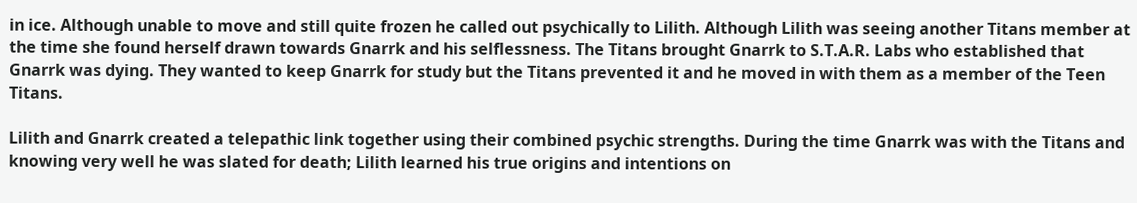in ice. Although unable to move and still quite frozen he called out psychically to Lilith. Although Lilith was seeing another Titans member at the time she found herself drawn towards Gnarrk and his selflessness. The Titans brought Gnarrk to S.T.A.R. Labs who established that Gnarrk was dying. They wanted to keep Gnarrk for study but the Titans prevented it and he moved in with them as a member of the Teen Titans.

Lilith and Gnarrk created a telepathic link together using their combined psychic strengths. During the time Gnarrk was with the Titans and knowing very well he was slated for death; Lilith learned his true origins and intentions on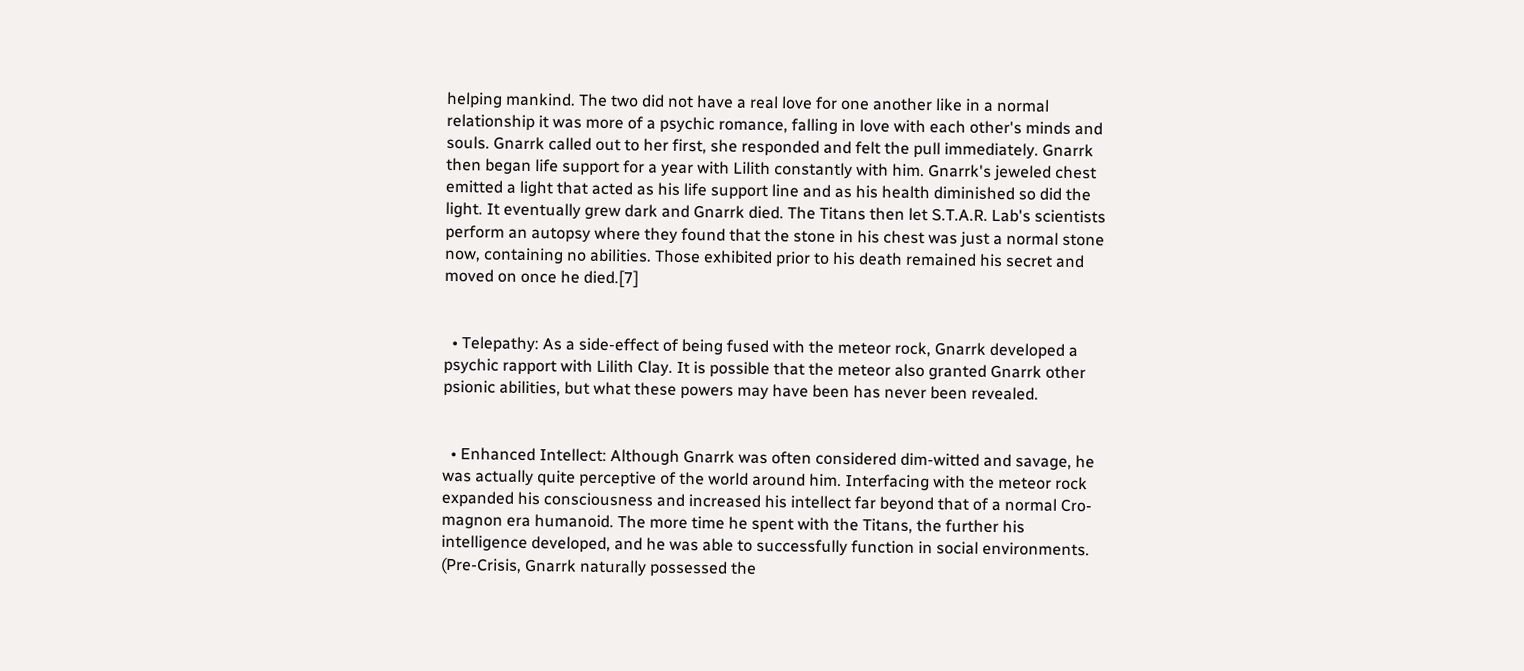helping mankind. The two did not have a real love for one another like in a normal relationship it was more of a psychic romance, falling in love with each other's minds and souls. Gnarrk called out to her first, she responded and felt the pull immediately. Gnarrk then began life support for a year with Lilith constantly with him. Gnarrk's jeweled chest emitted a light that acted as his life support line and as his health diminished so did the light. It eventually grew dark and Gnarrk died. The Titans then let S.T.A.R. Lab's scientists perform an autopsy where they found that the stone in his chest was just a normal stone now, containing no abilities. Those exhibited prior to his death remained his secret and moved on once he died.[7]


  • Telepathy: As a side-effect of being fused with the meteor rock, Gnarrk developed a psychic rapport with Lilith Clay. It is possible that the meteor also granted Gnarrk other psionic abilities, but what these powers may have been has never been revealed.


  • Enhanced Intellect: Although Gnarrk was often considered dim-witted and savage, he was actually quite perceptive of the world around him. Interfacing with the meteor rock expanded his consciousness and increased his intellect far beyond that of a normal Cro-magnon era humanoid. The more time he spent with the Titans, the further his intelligence developed, and he was able to successfully function in social environments. (Pre-Crisis, Gnarrk naturally possessed the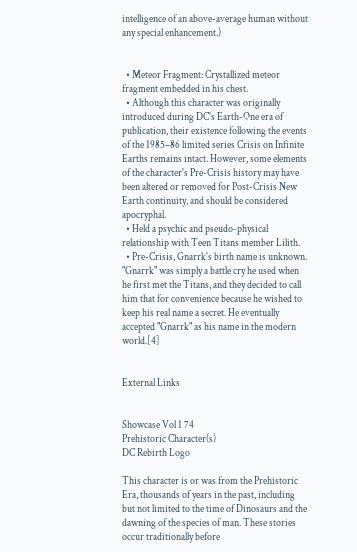intelligence of an above-average human without any special enhancement.)


  • Meteor Fragment: Crystallized meteor fragment embedded in his chest.
  • Although this character was originally introduced during DC's Earth-One era of publication, their existence following the events of the 1985–86 limited series Crisis on Infinite Earths remains intact. However, some elements of the character's Pre-Crisis history may have been altered or removed for Post-Crisis New Earth continuity, and should be considered apocryphal.
  • Held a psychic and pseudo-physical relationship with Teen Titans member Lilith.
  • Pre-Crisis, Gnarrk's birth name is unknown. "Gnarrk" was simply a battle cry he used when he first met the Titans, and they decided to call him that for convenience because he wished to keep his real name a secret. He eventually accepted "Gnarrk" as his name in the modern world.[4]


External Links


Showcase Vol 1 74
Prehistoric Character(s)
DC Rebirth Logo

This character is or was from the Prehistoric Era, thousands of years in the past, including but not limited to the time of Dinosaurs and the dawning of the species of man. These stories occur traditionally before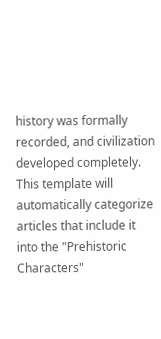history was formally recorded, and civilization developed completely.
This template will automatically categorize articles that include it into the "Prehistoric Characters"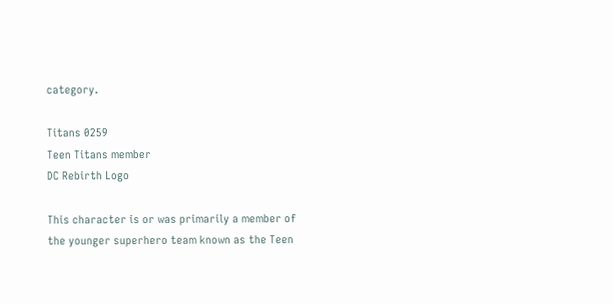category.

Titans 0259
Teen Titans member
DC Rebirth Logo

This character is or was primarily a member of the younger superhero team known as the Teen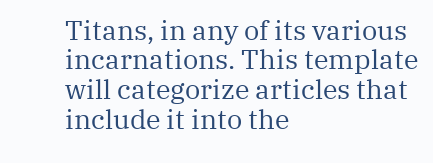Titans, in any of its various incarnations. This template will categorize articles that include it into the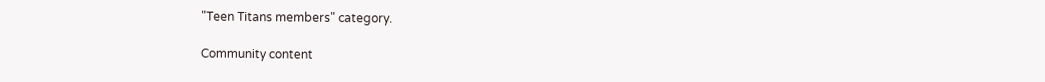"Teen Titans members" category.

Community content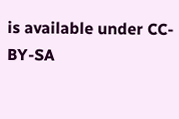is available under CC-BY-SA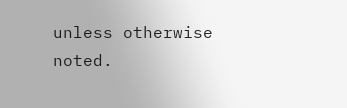unless otherwise noted.